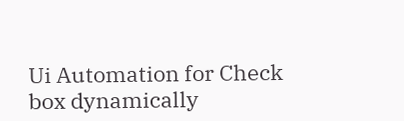Ui Automation for Check box dynamically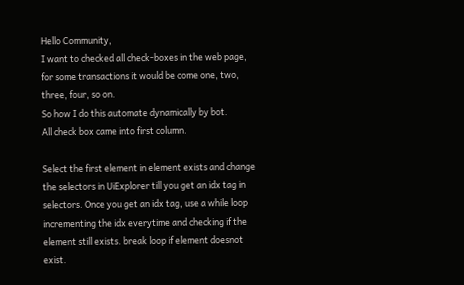Hello Community,
I want to checked all check-boxes in the web page, for some transactions it would be come one, two, three, four, so on.
So how I do this automate dynamically by bot.
All check box came into first column.

Select the first element in element exists and change the selectors in UiExplorer till you get an idx tag in selectors. Once you get an idx tag, use a while loop incrementing the idx everytime and checking if the element still exists. break loop if element doesnot exist.